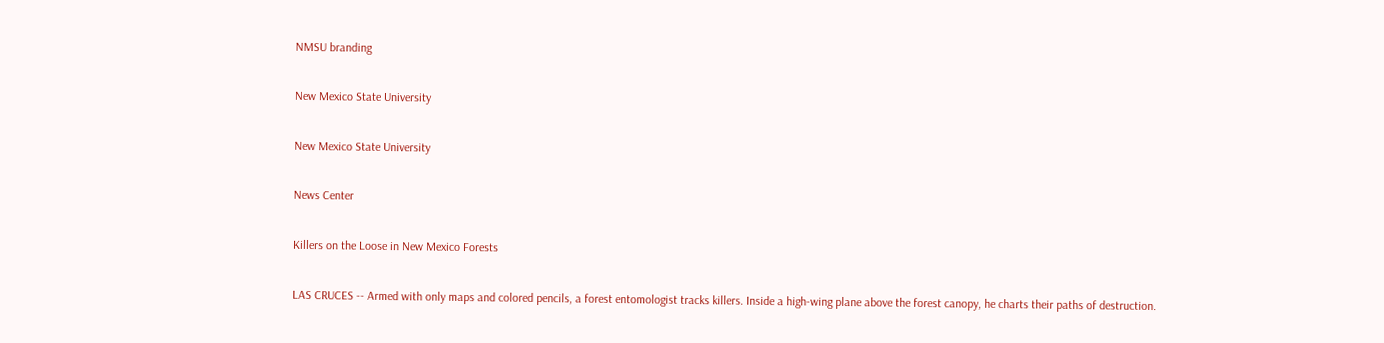NMSU branding

New Mexico State University

New Mexico State University

News Center

Killers on the Loose in New Mexico Forests

LAS CRUCES -- Armed with only maps and colored pencils, a forest entomologist tracks killers. Inside a high-wing plane above the forest canopy, he charts their paths of destruction.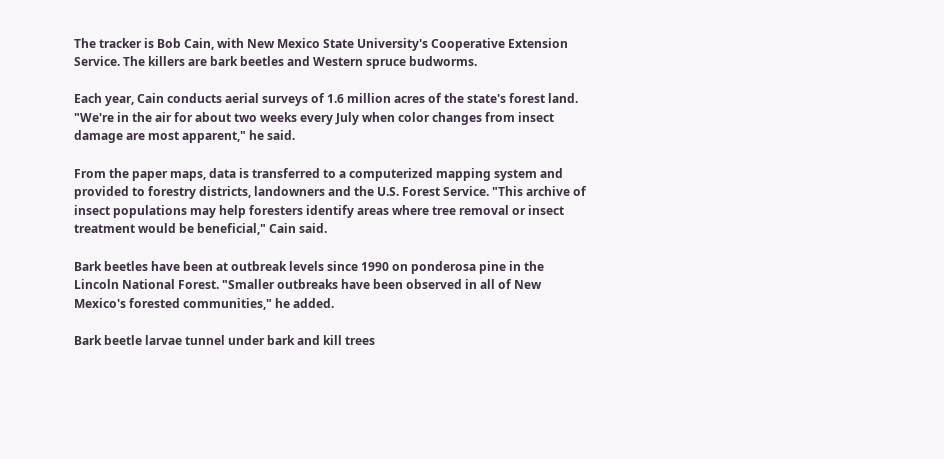The tracker is Bob Cain, with New Mexico State University's Cooperative Extension Service. The killers are bark beetles and Western spruce budworms.

Each year, Cain conducts aerial surveys of 1.6 million acres of the state's forest land. "We're in the air for about two weeks every July when color changes from insect damage are most apparent," he said.

From the paper maps, data is transferred to a computerized mapping system and provided to forestry districts, landowners and the U.S. Forest Service. "This archive of insect populations may help foresters identify areas where tree removal or insect treatment would be beneficial," Cain said.

Bark beetles have been at outbreak levels since 1990 on ponderosa pine in the Lincoln National Forest. "Smaller outbreaks have been observed in all of New Mexico's forested communities," he added.

Bark beetle larvae tunnel under bark and kill trees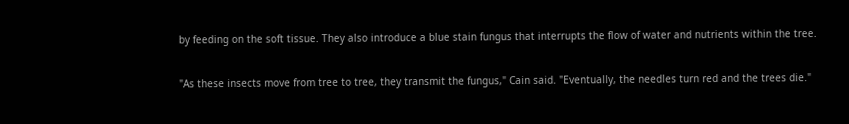by feeding on the soft tissue. They also introduce a blue stain fungus that interrupts the flow of water and nutrients within the tree.

"As these insects move from tree to tree, they transmit the fungus," Cain said. "Eventually, the needles turn red and the trees die."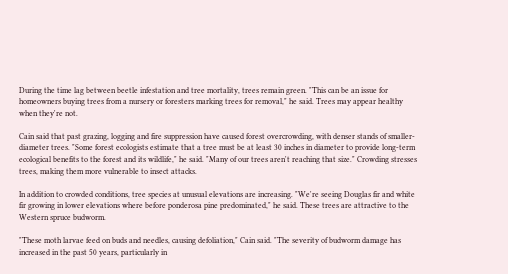During the time lag between beetle infestation and tree mortality, trees remain green. "This can be an issue for homeowners buying trees from a nursery or foresters marking trees for removal," he said. Trees may appear healthy when they're not.

Cain said that past grazing, logging and fire suppression have caused forest overcrowding, with denser stands of smaller-diameter trees. "Some forest ecologists estimate that a tree must be at least 30 inches in diameter to provide long-term ecological benefits to the forest and its wildlife," he said. "Many of our trees aren't reaching that size." Crowding stresses trees, making them more vulnerable to insect attacks.

In addition to crowded conditions, tree species at unusual elevations are increasing. "We're seeing Douglas fir and white fir growing in lower elevations where before ponderosa pine predominated," he said. These trees are attractive to the Western spruce budworm.

"These moth larvae feed on buds and needles, causing defoliation," Cain said. "The severity of budworm damage has increased in the past 50 years, particularly in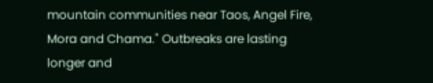mountain communities near Taos, Angel Fire, Mora and Chama." Outbreaks are lasting longer and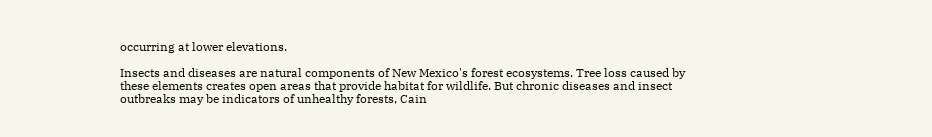occurring at lower elevations.

Insects and diseases are natural components of New Mexico's forest ecosystems. Tree loss caused by these elements creates open areas that provide habitat for wildlife. But chronic diseases and insect outbreaks may be indicators of unhealthy forests, Cain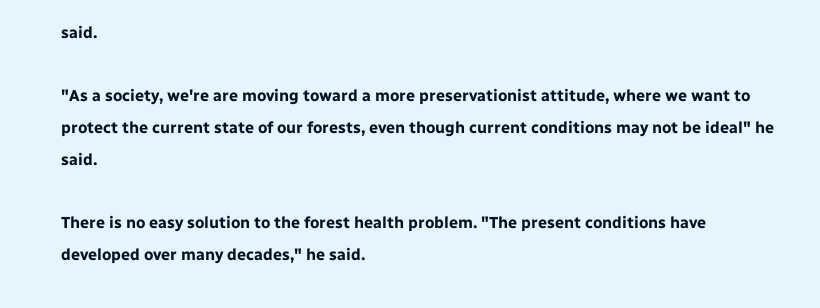said.

"As a society, we're are moving toward a more preservationist attitude, where we want to protect the current state of our forests, even though current conditions may not be ideal" he said.

There is no easy solution to the forest health problem. "The present conditions have developed over many decades," he said.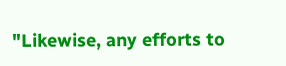"Likewise, any efforts to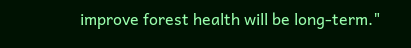improve forest health will be long-term."